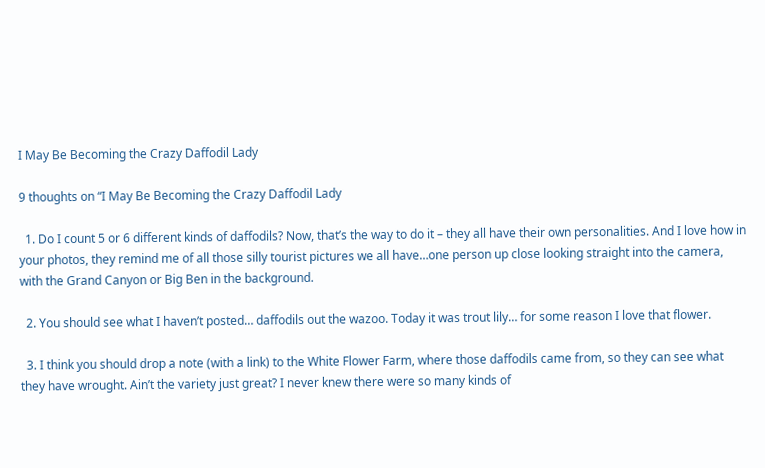I May Be Becoming the Crazy Daffodil Lady

9 thoughts on “I May Be Becoming the Crazy Daffodil Lady

  1. Do I count 5 or 6 different kinds of daffodils? Now, that’s the way to do it – they all have their own personalities. And I love how in your photos, they remind me of all those silly tourist pictures we all have…one person up close looking straight into the camera, with the Grand Canyon or Big Ben in the background.

  2. You should see what I haven’t posted… daffodils out the wazoo. Today it was trout lily… for some reason I love that flower.

  3. I think you should drop a note (with a link) to the White Flower Farm, where those daffodils came from, so they can see what they have wrought. Ain’t the variety just great? I never knew there were so many kinds of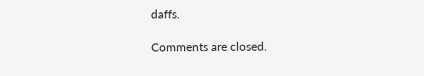daffs.

Comments are closed.